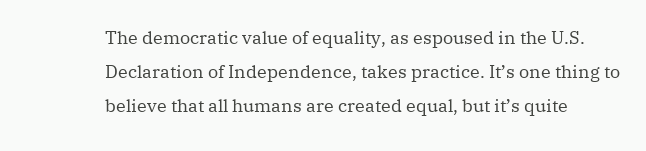The democratic value of equality, as espoused in the U.S. Declaration of Independence, takes practice. It’s one thing to believe that all humans are created equal, but it’s quite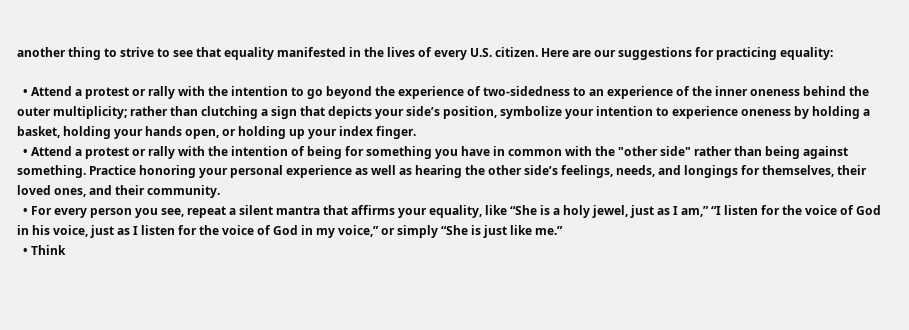another thing to strive to see that equality manifested in the lives of every U.S. citizen. Here are our suggestions for practicing equality:

  • Attend a protest or rally with the intention to go beyond the experience of two-sidedness to an experience of the inner oneness behind the outer multiplicity; rather than clutching a sign that depicts your side’s position, symbolize your intention to experience oneness by holding a basket, holding your hands open, or holding up your index finger.
  • Attend a protest or rally with the intention of being for something you have in common with the "other side" rather than being against something. Practice honoring your personal experience as well as hearing the other side’s feelings, needs, and longings for themselves, their loved ones, and their community.
  • For every person you see, repeat a silent mantra that affirms your equality, like “She is a holy jewel, just as I am,” “I listen for the voice of God in his voice, just as I listen for the voice of God in my voice,” or simply “She is just like me.”
  • Think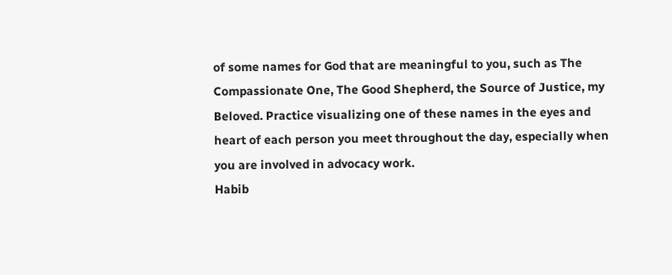of some names for God that are meaningful to you, such as The Compassionate One, The Good Shepherd, the Source of Justice, my Beloved. Practice visualizing one of these names in the eyes and heart of each person you meet throughout the day, especially when you are involved in advocacy work.
Habib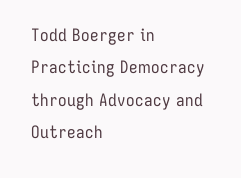Todd Boerger in Practicing Democracy through Advocacy and Outreach